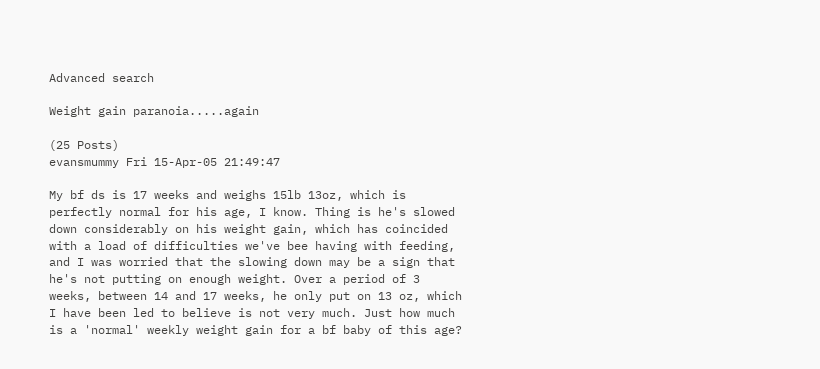Advanced search

Weight gain paranoia.....again

(25 Posts)
evansmummy Fri 15-Apr-05 21:49:47

My bf ds is 17 weeks and weighs 15lb 13oz, which is perfectly normal for his age, I know. Thing is he's slowed down considerably on his weight gain, which has coincided with a load of difficulties we've bee having with feeding, and I was worried that the slowing down may be a sign that he's not putting on enough weight. Over a period of 3 weeks, between 14 and 17 weeks, he only put on 13 oz, which I have been led to believe is not very much. Just how much is a 'normal' weekly weight gain for a bf baby of this age?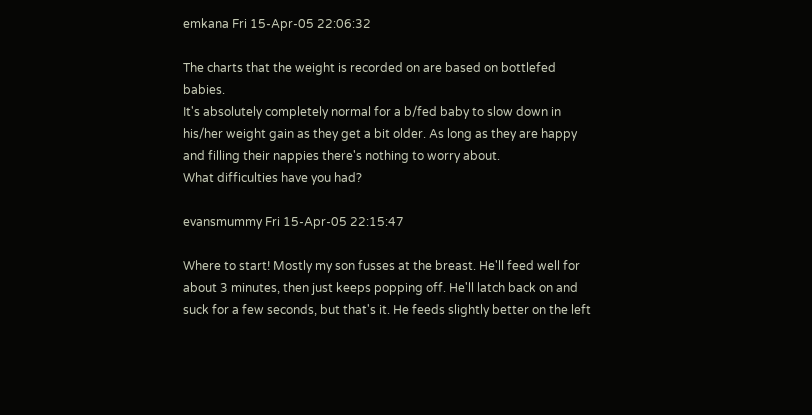emkana Fri 15-Apr-05 22:06:32

The charts that the weight is recorded on are based on bottlefed babies.
It's absolutely completely normal for a b/fed baby to slow down in his/her weight gain as they get a bit older. As long as they are happy and filling their nappies there's nothing to worry about.
What difficulties have you had?

evansmummy Fri 15-Apr-05 22:15:47

Where to start! Mostly my son fusses at the breast. He'll feed well for about 3 minutes, then just keeps popping off. He'll latch back on and suck for a few seconds, but that's it. He feeds slightly better on the left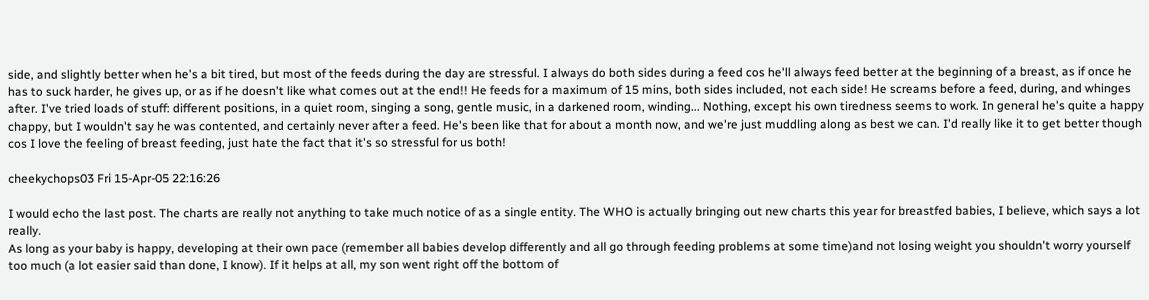side, and slightly better when he's a bit tired, but most of the feeds during the day are stressful. I always do both sides during a feed cos he'll always feed better at the beginning of a breast, as if once he has to suck harder, he gives up, or as if he doesn't like what comes out at the end!! He feeds for a maximum of 15 mins, both sides included, not each side! He screams before a feed, during, and whinges after. I've tried loads of stuff: different positions, in a quiet room, singing a song, gentle music, in a darkened room, winding... Nothing, except his own tiredness seems to work. In general he's quite a happy chappy, but I wouldn't say he was contented, and certainly never after a feed. He's been like that for about a month now, and we're just muddling along as best we can. I'd really like it to get better though cos I love the feeling of breast feeding, just hate the fact that it's so stressful for us both!

cheekychops03 Fri 15-Apr-05 22:16:26

I would echo the last post. The charts are really not anything to take much notice of as a single entity. The WHO is actually bringing out new charts this year for breastfed babies, I believe, which says a lot really.
As long as your baby is happy, developing at their own pace (remember all babies develop differently and all go through feeding problems at some time)and not losing weight you shouldn't worry yourself too much (a lot easier said than done, I know). If it helps at all, my son went right off the bottom of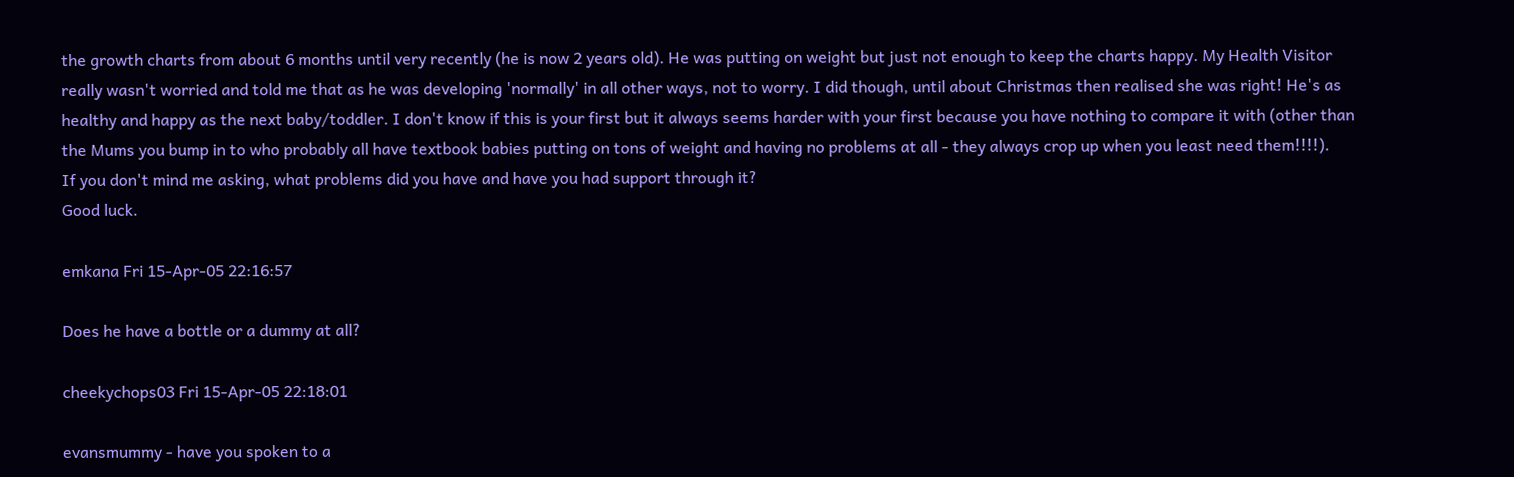the growth charts from about 6 months until very recently (he is now 2 years old). He was putting on weight but just not enough to keep the charts happy. My Health Visitor really wasn't worried and told me that as he was developing 'normally' in all other ways, not to worry. I did though, until about Christmas then realised she was right! He's as healthy and happy as the next baby/toddler. I don't know if this is your first but it always seems harder with your first because you have nothing to compare it with (other than the Mums you bump in to who probably all have textbook babies putting on tons of weight and having no problems at all - they always crop up when you least need them!!!!).
If you don't mind me asking, what problems did you have and have you had support through it?
Good luck.

emkana Fri 15-Apr-05 22:16:57

Does he have a bottle or a dummy at all?

cheekychops03 Fri 15-Apr-05 22:18:01

evansmummy - have you spoken to a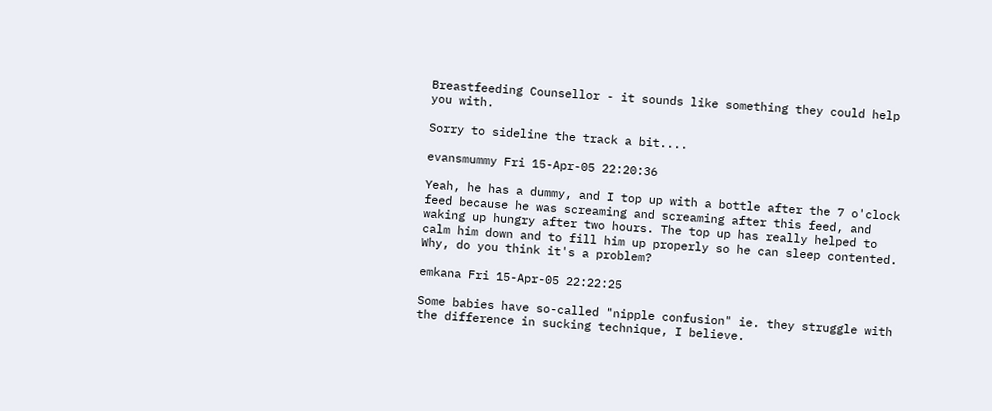Breastfeeding Counsellor - it sounds like something they could help you with.

Sorry to sideline the track a bit....

evansmummy Fri 15-Apr-05 22:20:36

Yeah, he has a dummy, and I top up with a bottle after the 7 o'clock feed because he was screaming and screaming after this feed, and waking up hungry after two hours. The top up has really helped to calm him down and to fill him up properly so he can sleep contented. Why, do you think it's a problem?

emkana Fri 15-Apr-05 22:22:25

Some babies have so-called "nipple confusion" ie. they struggle with the difference in sucking technique, I believe.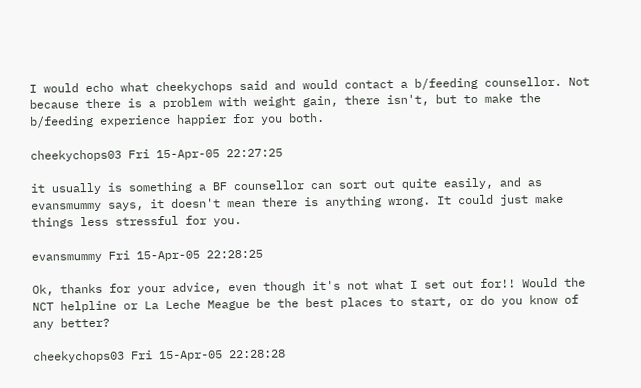I would echo what cheekychops said and would contact a b/feeding counsellor. Not because there is a problem with weight gain, there isn't, but to make the b/feeding experience happier for you both.

cheekychops03 Fri 15-Apr-05 22:27:25

it usually is something a BF counsellor can sort out quite easily, and as evansmummy says, it doesn't mean there is anything wrong. It could just make things less stressful for you.

evansmummy Fri 15-Apr-05 22:28:25

Ok, thanks for your advice, even though it's not what I set out for!! Would the NCT helpline or La Leche Meague be the best places to start, or do you know of any better?

cheekychops03 Fri 15-Apr-05 22:28:28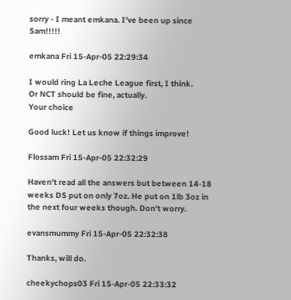sorry - I meant emkana. I've been up since 5am!!!!!

emkana Fri 15-Apr-05 22:29:34

I would ring La Leche League first, I think.
Or NCT should be fine, actually.
Your choice

Good luck! Let us know if things improve!

Flossam Fri 15-Apr-05 22:32:29

Haven't read all the answers but between 14-18 weeks DS put on only 7oz. He put on 1lb 3oz in the next four weeks though. Don't worry.

evansmummy Fri 15-Apr-05 22:32:38

Thanks, will do.

cheekychops03 Fri 15-Apr-05 22:33:32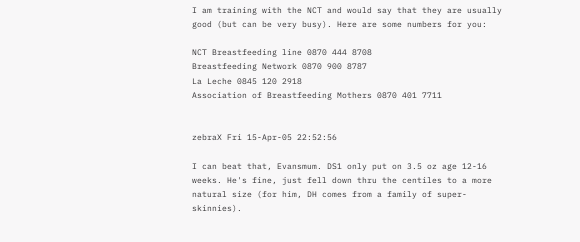I am training with the NCT and would say that they are usually good (but can be very busy). Here are some numbers for you:

NCT Breastfeeding line 0870 444 8708
Breastfeeding Network 0870 900 8787
La Leche 0845 120 2918
Association of Breastfeeding Mothers 0870 401 7711


zebraX Fri 15-Apr-05 22:52:56

I can beat that, Evansmum. DS1 only put on 3.5 oz age 12-16 weeks. He's fine, just fell down thru the centiles to a more natural size (for him, DH comes from a family of super-skinnies).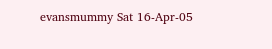evansmummy Sat 16-Apr-05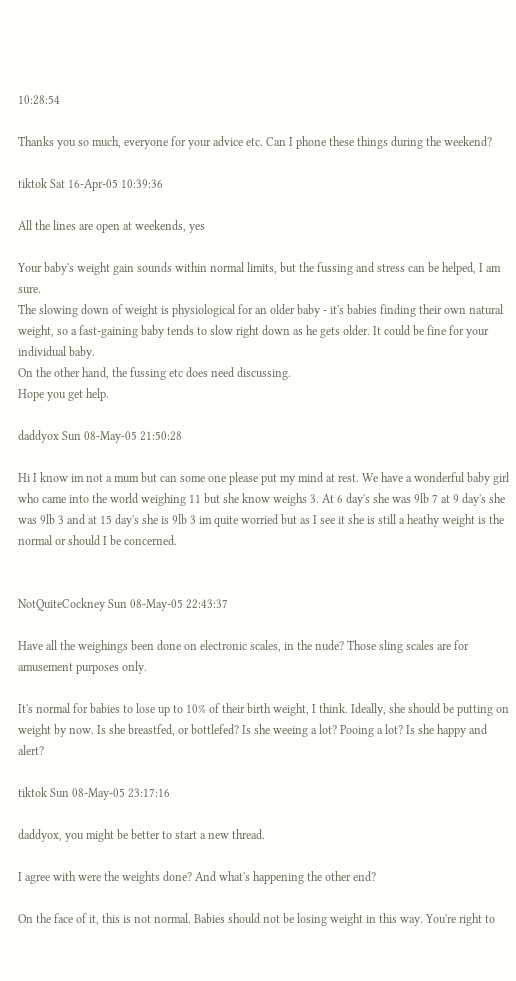10:28:54

Thanks you so much, everyone for your advice etc. Can I phone these things during the weekend?

tiktok Sat 16-Apr-05 10:39:36

All the lines are open at weekends, yes

Your baby's weight gain sounds within normal limits, but the fussing and stress can be helped, I am sure.
The slowing down of weight is physiological for an older baby - it's babies finding their own natural weight, so a fast-gaining baby tends to slow right down as he gets older. It could be fine for your individual baby.
On the other hand, the fussing etc does need discussing.
Hope you get help.

daddyox Sun 08-May-05 21:50:28

Hi I know im not a mum but can some one please put my mind at rest. We have a wonderful baby girl who came into the world weighing 11 but she know weighs 3. At 6 day's she was 9lb 7 at 9 day's she was 9lb 3 and at 15 day's she is 9lb 3 im quite worried but as I see it she is still a heathy weight is the normal or should I be concerned.


NotQuiteCockney Sun 08-May-05 22:43:37

Have all the weighings been done on electronic scales, in the nude? Those sling scales are for amusement purposes only.

It's normal for babies to lose up to 10% of their birth weight, I think. Ideally, she should be putting on weight by now. Is she breastfed, or bottlefed? Is she weeing a lot? Pooing a lot? Is she happy and alert?

tiktok Sun 08-May-05 23:17:16

daddyox, you might be better to start a new thread.

I agree with were the weights done? And what's happening the other end?

On the face of it, this is not normal. Babies should not be losing weight in this way. You're right to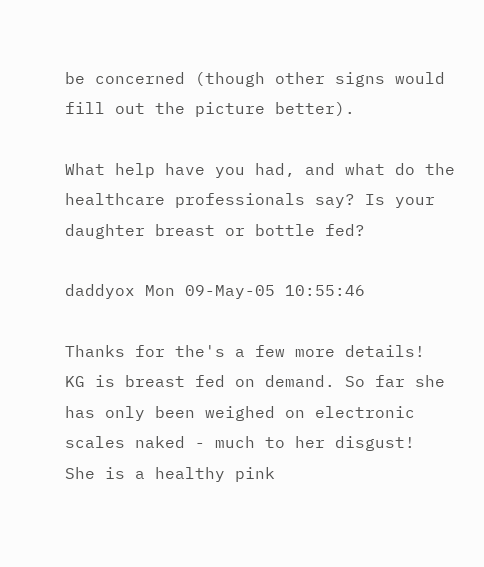be concerned (though other signs would fill out the picture better).

What help have you had, and what do the healthcare professionals say? Is your daughter breast or bottle fed?

daddyox Mon 09-May-05 10:55:46

Thanks for the's a few more details!
KG is breast fed on demand. So far she has only been weighed on electronic scales naked - much to her disgust!
She is a healthy pink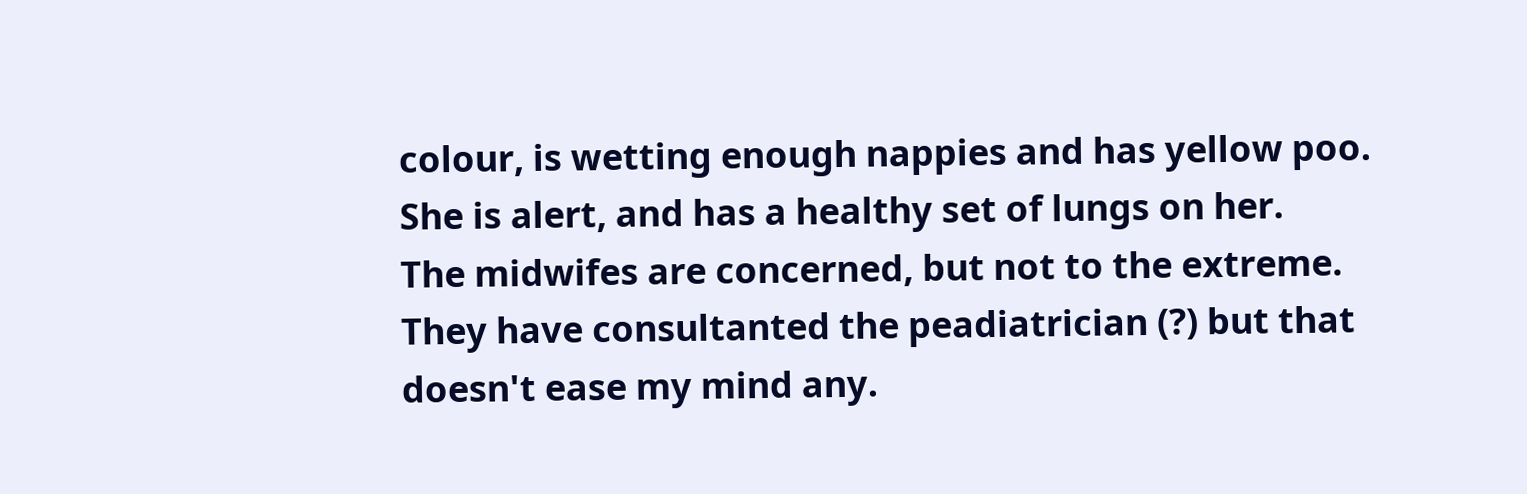colour, is wetting enough nappies and has yellow poo. She is alert, and has a healthy set of lungs on her.
The midwifes are concerned, but not to the extreme. They have consultanted the peadiatrician (?) but that doesn't ease my mind any.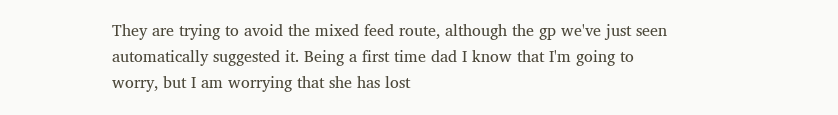They are trying to avoid the mixed feed route, although the gp we've just seen automatically suggested it. Being a first time dad I know that I'm going to worry, but I am worrying that she has lost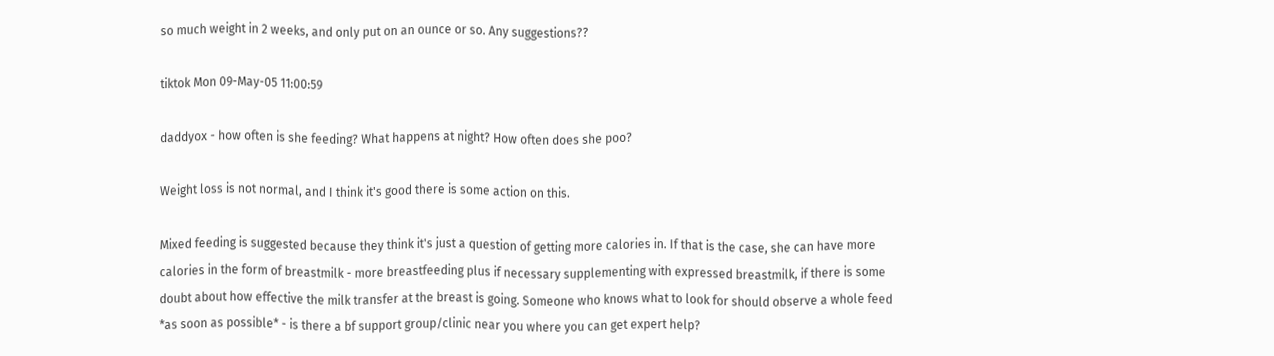so much weight in 2 weeks, and only put on an ounce or so. Any suggestions??

tiktok Mon 09-May-05 11:00:59

daddyox - how often is she feeding? What happens at night? How often does she poo?

Weight loss is not normal, and I think it's good there is some action on this.

Mixed feeding is suggested because they think it's just a question of getting more calories in. If that is the case, she can have more calories in the form of breastmilk - more breastfeeding plus if necessary supplementing with expressed breastmilk, if there is some doubt about how effective the milk transfer at the breast is going. Someone who knows what to look for should observe a whole feed *as soon as possible* - is there a bf support group/clinic near you where you can get expert help?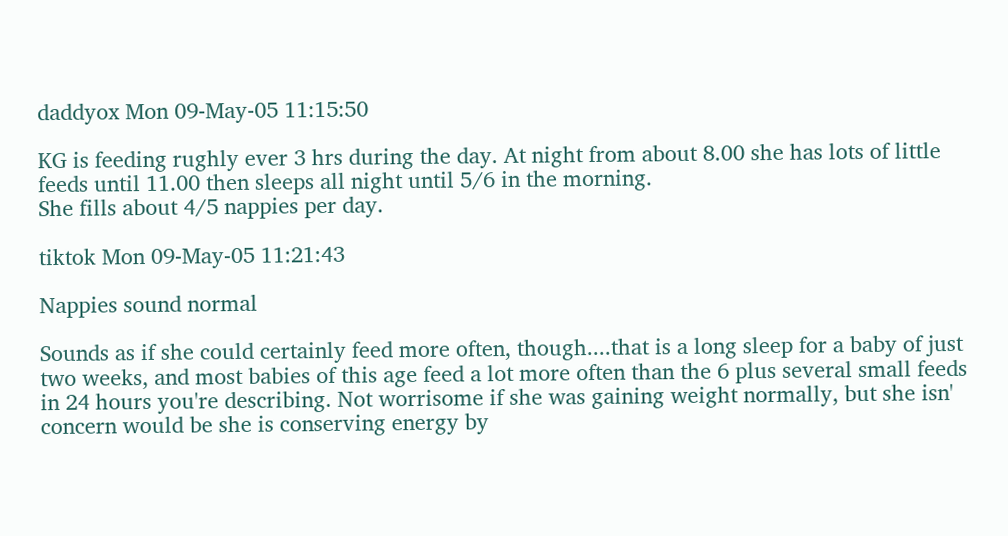daddyox Mon 09-May-05 11:15:50

KG is feeding rughly ever 3 hrs during the day. At night from about 8.00 she has lots of little feeds until 11.00 then sleeps all night until 5/6 in the morning.
She fills about 4/5 nappies per day.

tiktok Mon 09-May-05 11:21:43

Nappies sound normal

Sounds as if she could certainly feed more often, though....that is a long sleep for a baby of just two weeks, and most babies of this age feed a lot more often than the 6 plus several small feeds in 24 hours you're describing. Not worrisome if she was gaining weight normally, but she isn' concern would be she is conserving energy by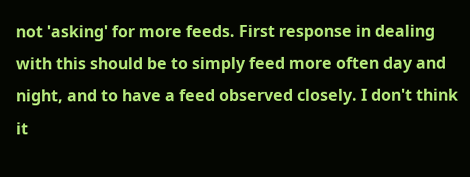not 'asking' for more feeds. First response in dealing with this should be to simply feed more often day and night, and to have a feed observed closely. I don't think it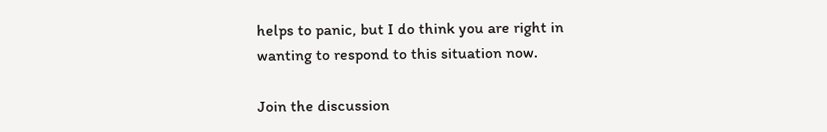helps to panic, but I do think you are right in wanting to respond to this situation now.

Join the discussion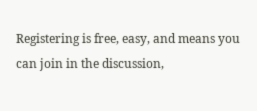Registering is free, easy, and means you can join in the discussion,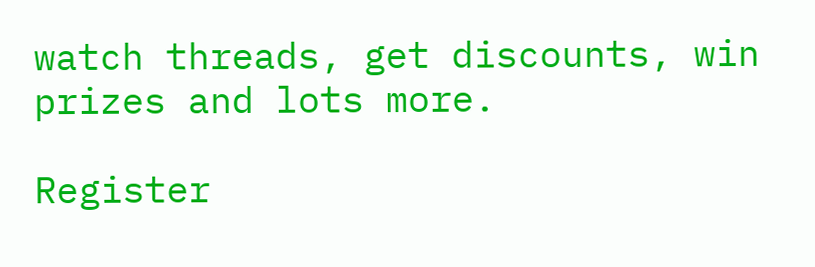watch threads, get discounts, win prizes and lots more.

Register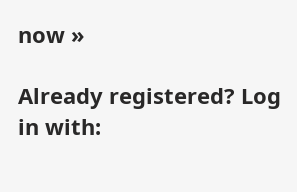now »

Already registered? Log in with: